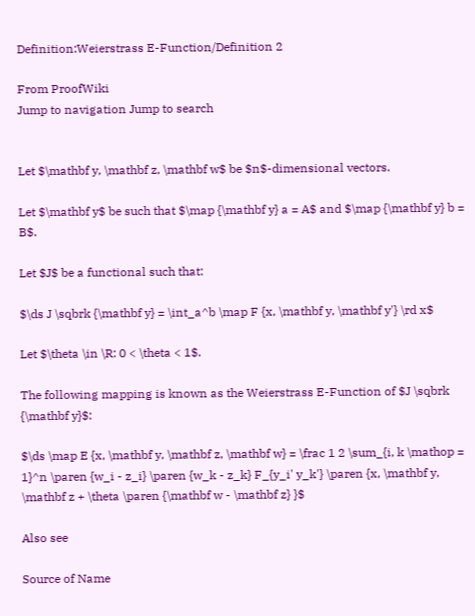Definition:Weierstrass E-Function/Definition 2

From ProofWiki
Jump to navigation Jump to search


Let $\mathbf y, \mathbf z, \mathbf w$ be $n$-dimensional vectors.

Let $\mathbf y$ be such that $\map {\mathbf y} a = A$ and $\map {\mathbf y} b = B$.

Let $J$ be a functional such that:

$\ds J \sqbrk {\mathbf y} = \int_a^b \map F {x, \mathbf y, \mathbf y'} \rd x$

Let $\theta \in \R: 0 < \theta < 1$.

The following mapping is known as the Weierstrass E-Function of $J \sqbrk {\mathbf y}$:

$\ds \map E {x, \mathbf y, \mathbf z, \mathbf w} = \frac 1 2 \sum_{i, k \mathop = 1}^n \paren {w_i - z_i} \paren {w_k - z_k} F_{y_i' y_k'} \paren {x, \mathbf y, \mathbf z + \theta \paren {\mathbf w - \mathbf z} }$

Also see

Source of Name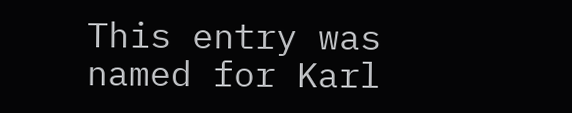This entry was named for Karl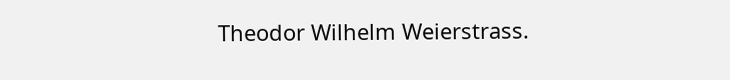Theodor Wilhelm Weierstrass.